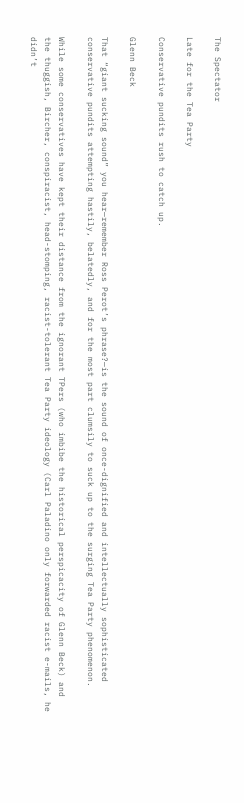The Spectator

Late for the Tea Party

Conservative pundits rush to catch up.

Glenn Beck

That “giant sucking sound” you hear—remember Ross Perot’s phrase?—is the sound of once-dignified and intellectually sophisticated conservative pundits attempting hastily, belatedly, and for the most part clumsily to suck up to the surging Tea Party phenomenon.

While some conservatives have kept their distance from the ignorant TPers (who imbibe the historical perspicacity of Glenn Beck) and the thuggish, Bircher, conspiracist, head-stomping, racist-tolerant Tea Party ideology (Carl Paladino only forwarded racist e-mails, he didn’t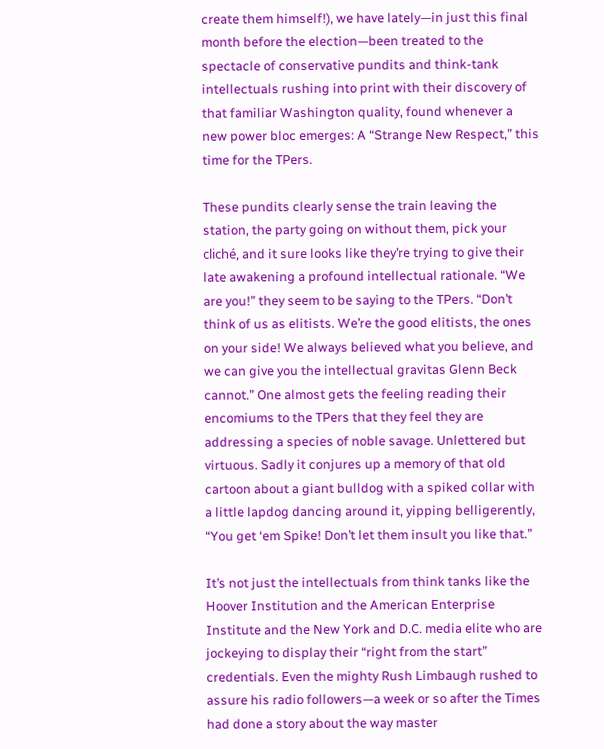create them himself!), we have lately—in just this final month before the election—been treated to the spectacle of conservative pundits and think-tank intellectuals rushing into print with their discovery of that familiar Washington quality, found whenever a new power bloc emerges: A “Strange New Respect,” this time for the TPers.

These pundits clearly sense the train leaving the station, the party going on without them, pick your cliché, and it sure looks like they’re trying to give their late awakening a profound intellectual rationale. “We are you!” they seem to be saying to the TPers. “Don’t think of us as elitists. We’re the good elitists, the ones on your side! We always believed what you believe, and we can give you the intellectual gravitas Glenn Beck cannot.” One almost gets the feeling reading their encomiums to the TPers that they feel they are addressing a species of noble savage. Unlettered but virtuous. Sadly it conjures up a memory of that old cartoon about a giant bulldog with a spiked collar with a little lapdog dancing around it, yipping belligerently, “You get ‘em Spike! Don’t let them insult you like that.”

It’s not just the intellectuals from think tanks like the Hoover Institution and the American Enterprise Institute and the New York and D.C. media elite who are jockeying to display their “right from the start” credentials. Even the mighty Rush Limbaugh rushed to assure his radio followers—a week or so after the Times had done a story about the way master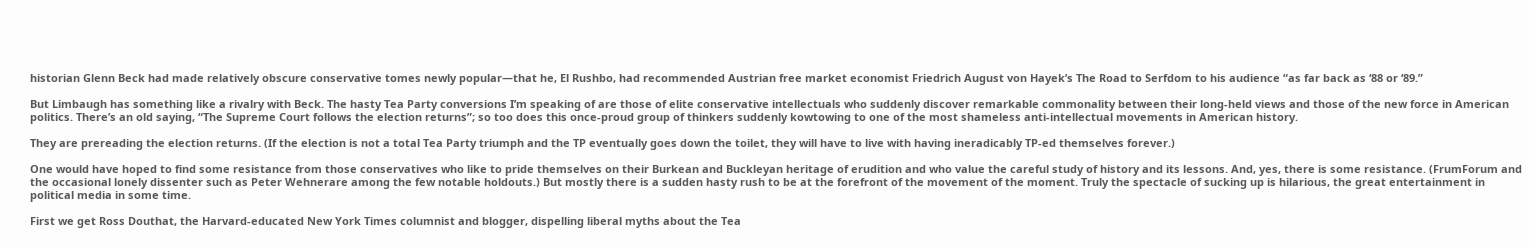historian Glenn Beck had made relatively obscure conservative tomes newly popular—that he, El Rushbo, had recommended Austrian free market economist Friedrich August von Hayek’s The Road to Serfdom to his audience “as far back as ‘88 or ‘89.”

But Limbaugh has something like a rivalry with Beck. The hasty Tea Party conversions I’m speaking of are those of elite conservative intellectuals who suddenly discover remarkable commonality between their long-held views and those of the new force in American politics. There’s an old saying, “The Supreme Court follows the election returns”; so too does this once-proud group of thinkers suddenly kowtowing to one of the most shameless anti-intellectual movements in American history.

They are prereading the election returns. (If the election is not a total Tea Party triumph and the TP eventually goes down the toilet, they will have to live with having ineradicably TP-ed themselves forever.)

One would have hoped to find some resistance from those conservatives who like to pride themselves on their Burkean and Buckleyan heritage of erudition and who value the careful study of history and its lessons. And, yes, there is some resistance. (FrumForum and the occasional lonely dissenter such as Peter Wehnerare among the few notable holdouts.) But mostly there is a sudden hasty rush to be at the forefront of the movement of the moment. Truly the spectacle of sucking up is hilarious, the great entertainment in political media in some time.

First we get Ross Douthat, the Harvard-educated New York Times columnist and blogger, dispelling liberal myths about the Tea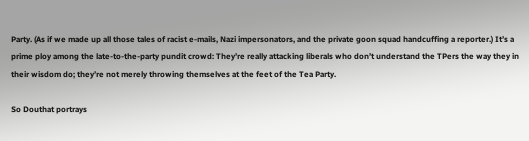Party. (As if we made up all those tales of racist e-mails, Nazi impersonators, and the private goon squad handcuffing a reporter.) It’s a prime ploy among the late-to-the-party pundit crowd: They’re really attacking liberals who don’t understand the TPers the way they in their wisdom do; they’re not merely throwing themselves at the feet of the Tea Party.

So Douthat portrays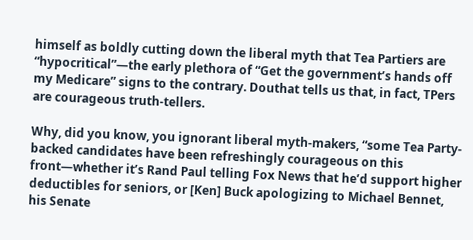himself as boldly cutting down the liberal myth that Tea Partiers are “hypocritical”—the early plethora of “Get the government’s hands off my Medicare” signs to the contrary. Douthat tells us that, in fact, TPers are courageous truth-tellers.

Why, did you know, you ignorant liberal myth-makers, “some Tea Party-backed candidates have been refreshingly courageous on this front—whether it’s Rand Paul telling Fox News that he’d support higher deductibles for seniors, or [Ken] Buck apologizing to Michael Bennet, his Senate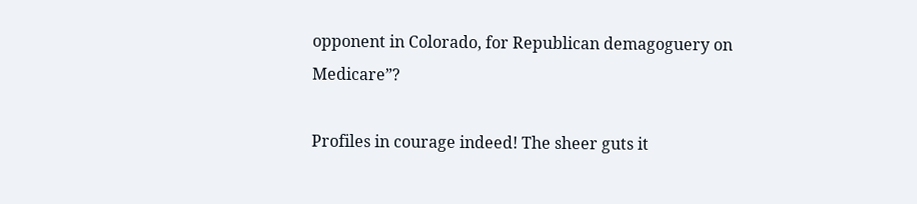opponent in Colorado, for Republican demagoguery on Medicare”?

Profiles in courage indeed! The sheer guts it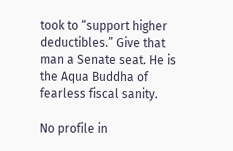took to “support higher deductibles.” Give that man a Senate seat. He is the Aqua Buddha of fearless fiscal sanity.

No profile in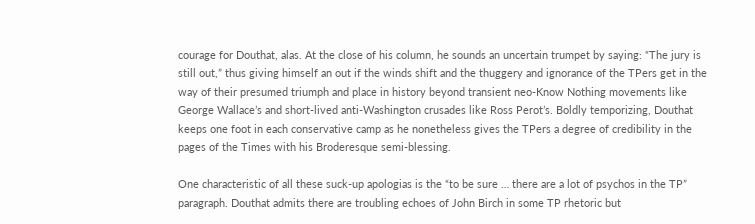courage for Douthat, alas. At the close of his column, he sounds an uncertain trumpet by saying: “The jury is still out,” thus giving himself an out if the winds shift and the thuggery and ignorance of the TPers get in the way of their presumed triumph and place in history beyond transient neo-Know Nothing movements like George Wallace’s and short-lived anti-Washington crusades like Ross Perot’s. Boldly temporizing, Douthat keeps one foot in each conservative camp as he nonetheless gives the TPers a degree of credibility in the pages of the Times with his Broderesque semi-blessing.

One characteristic of all these suck-up apologias is the “to be sure … there are a lot of psychos in the TP” paragraph. Douthat admits there are troubling echoes of John Birch in some TP rhetoric but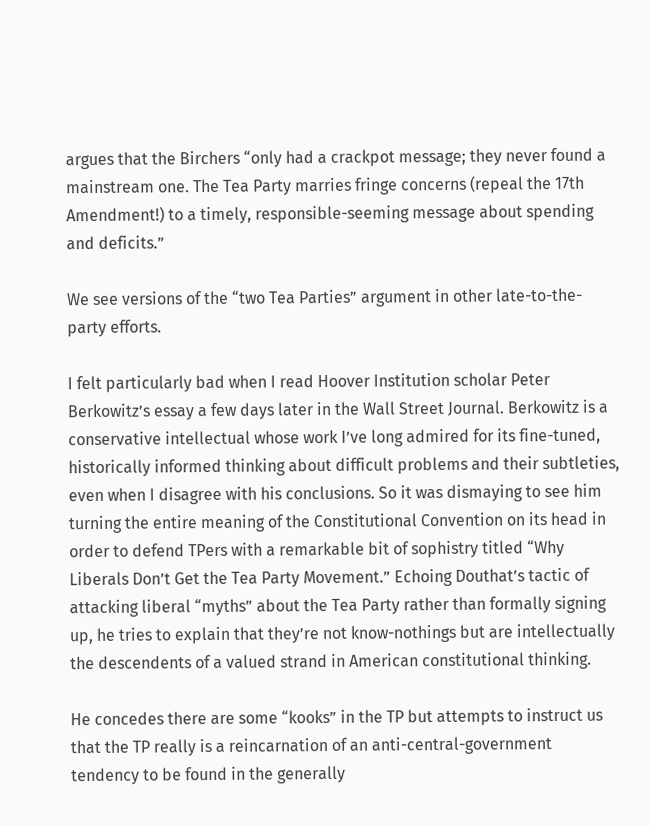argues that the Birchers “only had a crackpot message; they never found a mainstream one. The Tea Party marries fringe concerns (repeal the 17th Amendment!) to a timely, responsible-seeming message about spending and deficits.”

We see versions of the “two Tea Parties” argument in other late-to-the-party efforts.

I felt particularly bad when I read Hoover Institution scholar Peter Berkowitz’s essay a few days later in the Wall Street Journal. Berkowitz is a conservative intellectual whose work I’ve long admired for its fine-tuned, historically informed thinking about difficult problems and their subtleties, even when I disagree with his conclusions. So it was dismaying to see him turning the entire meaning of the Constitutional Convention on its head in order to defend TPers with a remarkable bit of sophistry titled “Why Liberals Don’t Get the Tea Party Movement.” Echoing Douthat’s tactic of attacking liberal “myths” about the Tea Party rather than formally signing up, he tries to explain that they’re not know-nothings but are intellectually the descendents of a valued strand in American constitutional thinking.

He concedes there are some “kooks” in the TP but attempts to instruct us that the TP really is a reincarnation of an anti-central-government tendency to be found in the generally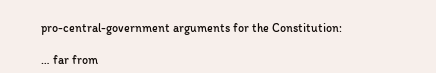pro-central-government arguments for the Constitution:

… far from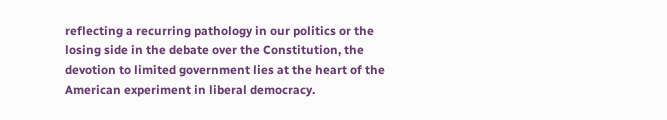reflecting a recurring pathology in our politics or the losing side in the debate over the Constitution, the devotion to limited government lies at the heart of the American experiment in liberal democracy.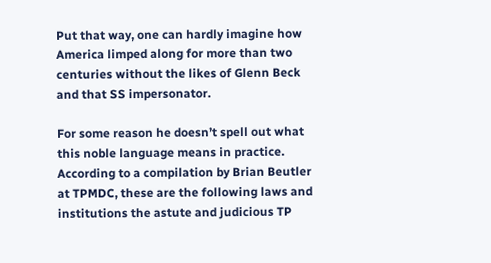Put that way, one can hardly imagine how America limped along for more than two centuries without the likes of Glenn Beck and that SS impersonator.

For some reason he doesn’t spell out what this noble language means in practice. According to a compilation by Brian Beutler at TPMDC, these are the following laws and institutions the astute and judicious TP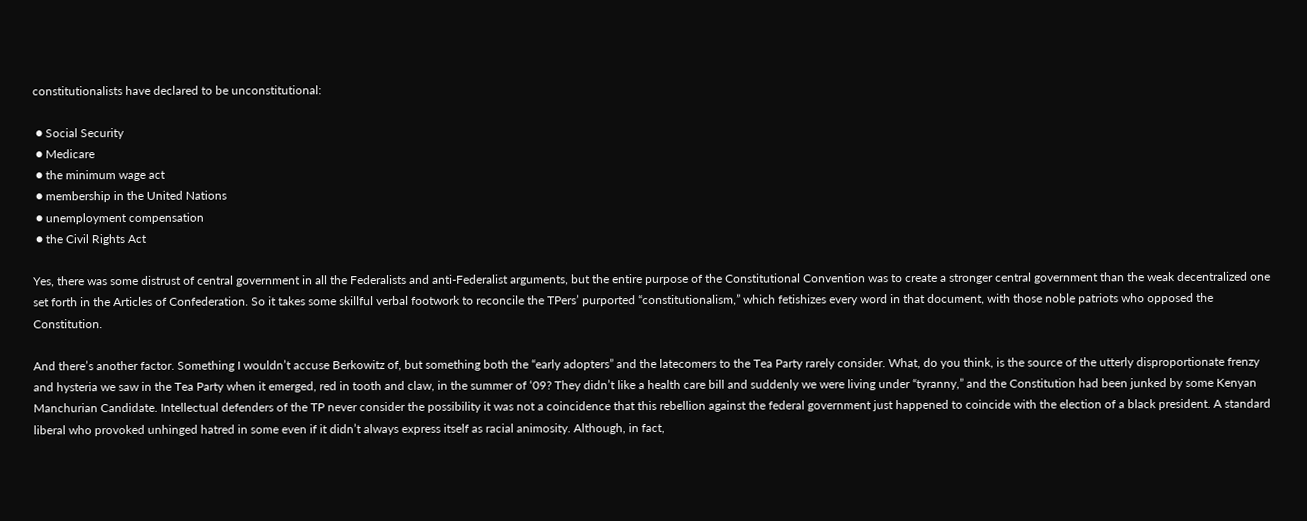constitutionalists have declared to be unconstitutional:

 ● Social Security
 ● Medicare
 ● the minimum wage act
 ● membership in the United Nations
 ● unemployment compensation
 ● the Civil Rights Act

Yes, there was some distrust of central government in all the Federalists and anti-Federalist arguments, but the entire purpose of the Constitutional Convention was to create a stronger central government than the weak decentralized one set forth in the Articles of Confederation. So it takes some skillful verbal footwork to reconcile the TPers’ purported “constitutionalism,” which fetishizes every word in that document, with those noble patriots who opposed the Constitution.

And there’s another factor. Something I wouldn’t accuse Berkowitz of, but something both the “early adopters” and the latecomers to the Tea Party rarely consider. What, do you think, is the source of the utterly disproportionate frenzy and hysteria we saw in the Tea Party when it emerged, red in tooth and claw, in the summer of ‘09? They didn’t like a health care bill and suddenly we were living under “tyranny,” and the Constitution had been junked by some Kenyan Manchurian Candidate. Intellectual defenders of the TP never consider the possibility it was not a coincidence that this rebellion against the federal government just happened to coincide with the election of a black president. A standard liberal who provoked unhinged hatred in some even if it didn’t always express itself as racial animosity. Although, in fact,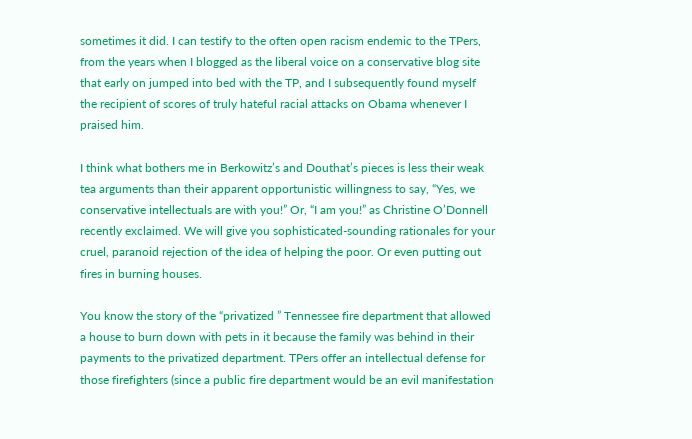sometimes it did. I can testify to the often open racism endemic to the TPers, from the years when I blogged as the liberal voice on a conservative blog site that early on jumped into bed with the TP, and I subsequently found myself the recipient of scores of truly hateful racial attacks on Obama whenever I praised him.

I think what bothers me in Berkowitz’s and Douthat’s pieces is less their weak tea arguments than their apparent opportunistic willingness to say, “Yes, we conservative intellectuals are with you!” Or, “I am you!” as Christine O’Donnell recently exclaimed. We will give you sophisticated-sounding rationales for your cruel, paranoid rejection of the idea of helping the poor. Or even putting out fires in burning houses.

You know the story of the “privatized ” Tennessee fire department that allowed a house to burn down with pets in it because the family was behind in their payments to the privatized department. TPers offer an intellectual defense for those firefighters (since a public fire department would be an evil manifestation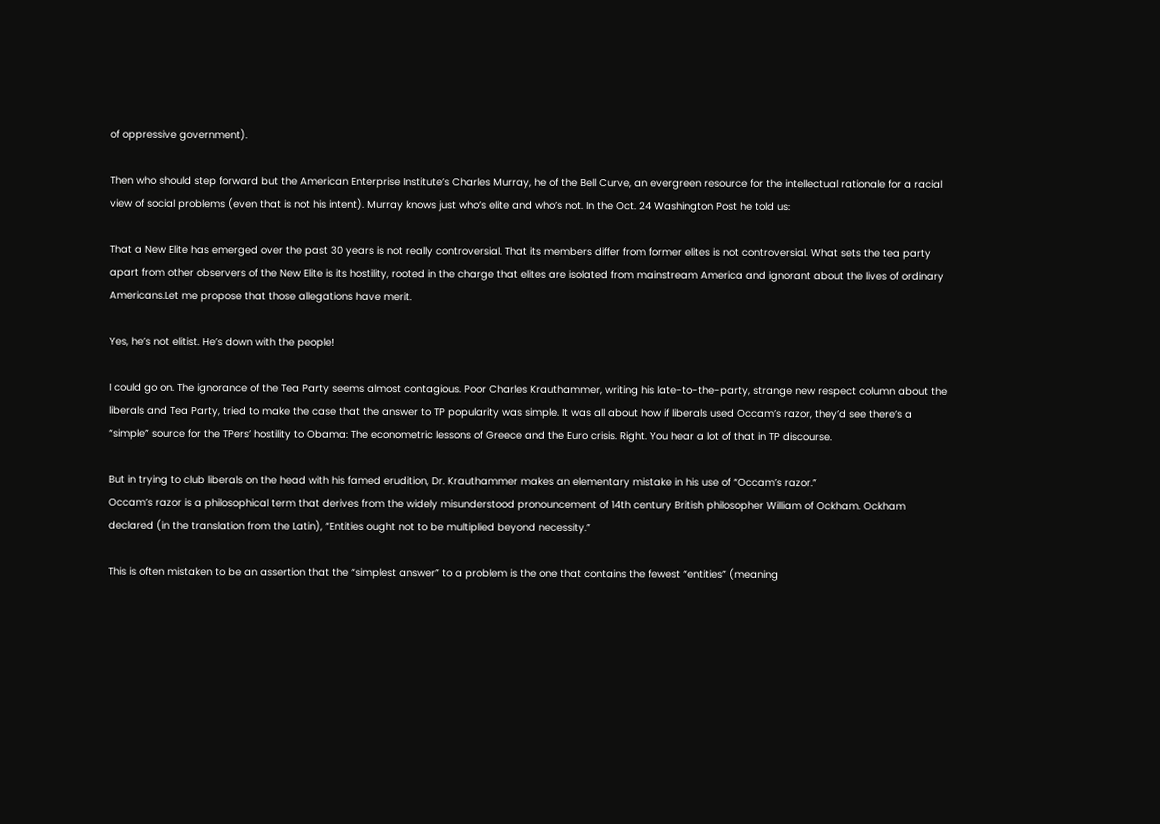of oppressive government).

Then who should step forward but the American Enterprise Institute’s Charles Murray, he of the Bell Curve, an evergreen resource for the intellectual rationale for a racial view of social problems (even that is not his intent). Murray knows just who’s elite and who’s not. In the Oct. 24 Washington Post he told us:

That a New Elite has emerged over the past 30 years is not really controversial. That its members differ from former elites is not controversial. What sets the tea party apart from other observers of the New Elite is its hostility, rooted in the charge that elites are isolated from mainstream America and ignorant about the lives of ordinary Americans.Let me propose that those allegations have merit.

Yes, he’s not elitist. He’s down with the people!

I could go on. The ignorance of the Tea Party seems almost contagious. Poor Charles Krauthammer, writing his late-to-the-party, strange new respect column about the liberals and Tea Party, tried to make the case that the answer to TP popularity was simple. It was all about how if liberals used Occam’s razor, they’d see there’s a “simple” source for the TPers’ hostility to Obama: The econometric lessons of Greece and the Euro crisis. Right. You hear a lot of that in TP discourse.

But in trying to club liberals on the head with his famed erudition, Dr. Krauthammer makes an elementary mistake in his use of “Occam’s razor.”
Occam’s razor is a philosophical term that derives from the widely misunderstood pronouncement of 14th century British philosopher William of Ockham. Ockham declared (in the translation from the Latin), “Entities ought not to be multiplied beyond necessity.”

This is often mistaken to be an assertion that the “simplest answer” to a problem is the one that contains the fewest “entities” (meaning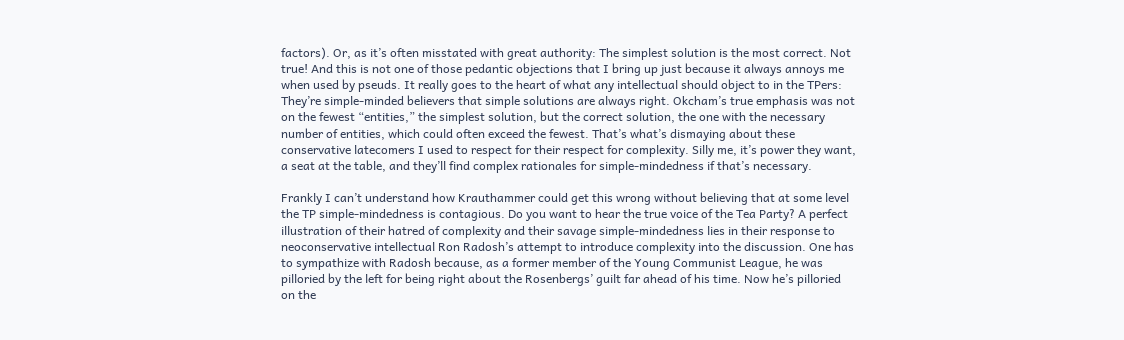factors). Or, as it’s often misstated with great authority: The simplest solution is the most correct. Not true! And this is not one of those pedantic objections that I bring up just because it always annoys me when used by pseuds. It really goes to the heart of what any intellectual should object to in the TPers: They’re simple-minded believers that simple solutions are always right. Okcham’s true emphasis was not on the fewest “entities,” the simplest solution, but the correct solution, the one with the necessary number of entities, which could often exceed the fewest. That’s what’s dismaying about these conservative latecomers I used to respect for their respect for complexity. Silly me, it’s power they want, a seat at the table, and they’ll find complex rationales for simple-mindedness if that’s necessary.

Frankly I can’t understand how Krauthammer could get this wrong without believing that at some level the TP simple-mindedness is contagious. Do you want to hear the true voice of the Tea Party? A perfect illustration of their hatred of complexity and their savage simple-mindedness lies in their response to neoconservative intellectual Ron Radosh’s attempt to introduce complexity into the discussion. One has to sympathize with Radosh because, as a former member of the Young Communist League, he was pilloried by the left for being right about the Rosenbergs’ guilt far ahead of his time. Now he’s pilloried on the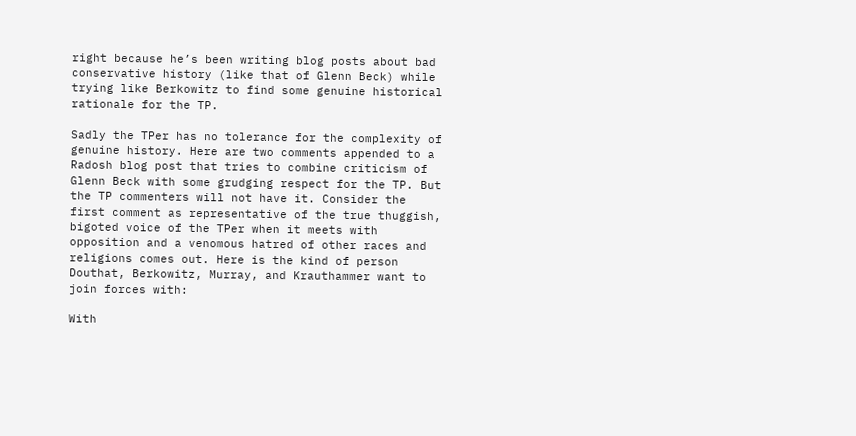right because he’s been writing blog posts about bad conservative history (like that of Glenn Beck) while trying like Berkowitz to find some genuine historical rationale for the TP.

Sadly the TPer has no tolerance for the complexity of genuine history. Here are two comments appended to a Radosh blog post that tries to combine criticism of Glenn Beck with some grudging respect for the TP. But the TP commenters will not have it. Consider the first comment as representative of the true thuggish, bigoted voice of the TPer when it meets with opposition and a venomous hatred of other races and religions comes out. Here is the kind of person Douthat, Berkowitz, Murray, and Krauthammer want to join forces with:

With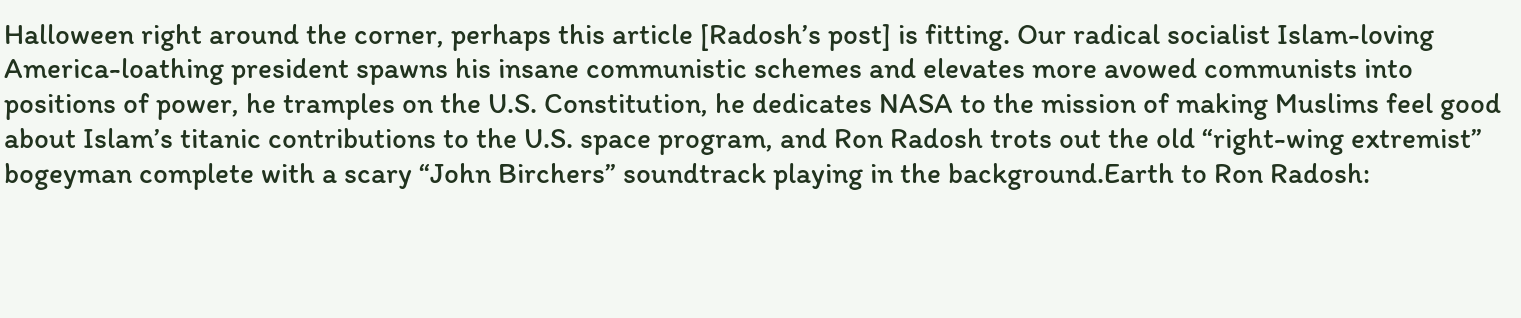Halloween right around the corner, perhaps this article [Radosh’s post] is fitting. Our radical socialist Islam-loving America-loathing president spawns his insane communistic schemes and elevates more avowed communists into positions of power, he tramples on the U.S. Constitution, he dedicates NASA to the mission of making Muslims feel good about Islam’s titanic contributions to the U.S. space program, and Ron Radosh trots out the old “right-wing extremist” bogeyman complete with a scary “John Birchers” soundtrack playing in the background.Earth to Ron Radosh: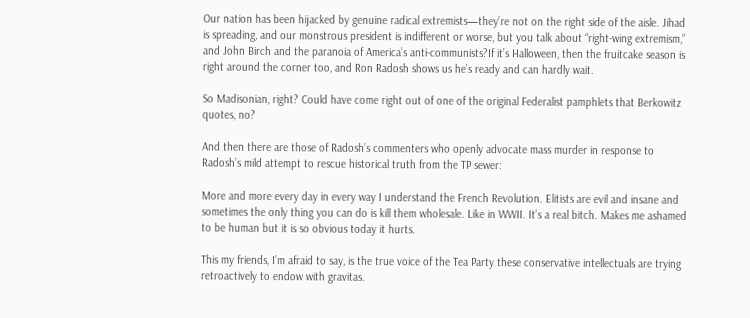Our nation has been hijacked by genuine radical extremists—they’re not on the right side of the aisle. Jihad is spreading, and our monstrous president is indifferent or worse, but you talk about “right-wing extremism,” and John Birch and the paranoia of America’s anti-communists?If it’s Halloween, then the fruitcake season is right around the corner too, and Ron Radosh shows us he’s ready and can hardly wait.

So Madisonian, right? Could have come right out of one of the original Federalist pamphlets that Berkowitz quotes, no?

And then there are those of Radosh’s commenters who openly advocate mass murder in response to Radosh’s mild attempt to rescue historical truth from the TP sewer:

More and more every day in every way I understand the French Revolution. Elitists are evil and insane and sometimes the only thing you can do is kill them wholesale. Like in WWII. It’s a real bitch. Makes me ashamed to be human but it is so obvious today it hurts.

This my friends, I’m afraid to say, is the true voice of the Tea Party these conservative intellectuals are trying retroactively to endow with gravitas.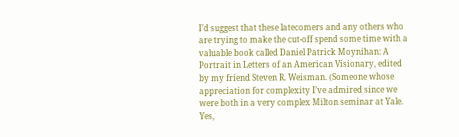I’d suggest that these latecomers and any others who are trying to make the cut-off spend some time with a valuable book called Daniel Patrick Moynihan: A Portrait in Letters of an American Visionary, edited by my friend Steven R. Weisman. (Someone whose appreciation for complexity I’ve admired since we were both in a very complex Milton seminar at Yale. Yes,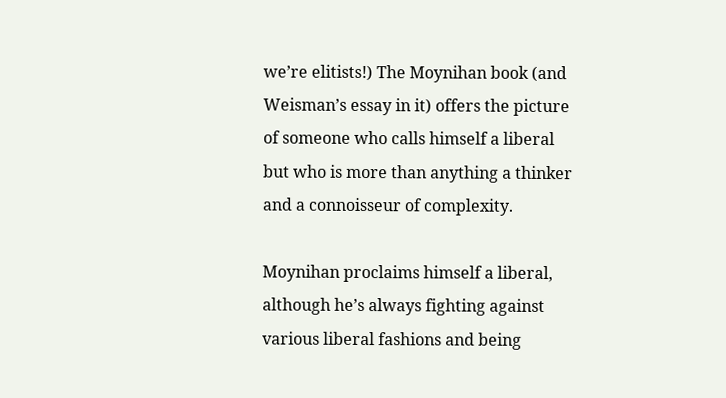we’re elitists!) The Moynihan book (and Weisman’s essay in it) offers the picture of someone who calls himself a liberal but who is more than anything a thinker and a connoisseur of complexity.

Moynihan proclaims himself a liberal, although he’s always fighting against various liberal fashions and being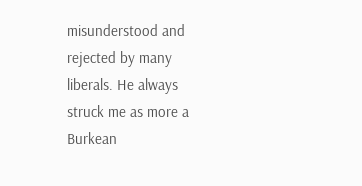misunderstood and rejected by many liberals. He always struck me as more a Burkean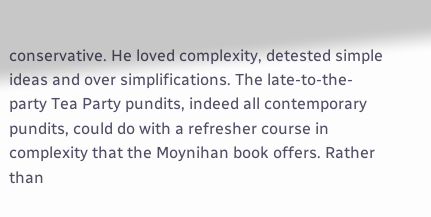conservative. He loved complexity, detested simple ideas and over simplifications. The late-to-the-party Tea Party pundits, indeed all contemporary pundits, could do with a refresher course in complexity that the Moynihan book offers. Rather than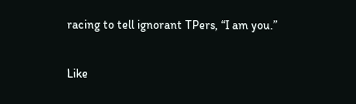racing to tell ignorant TPers, “I am you.”

Like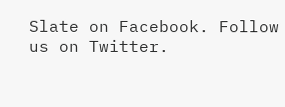Slate on Facebook. Follow us on Twitter.